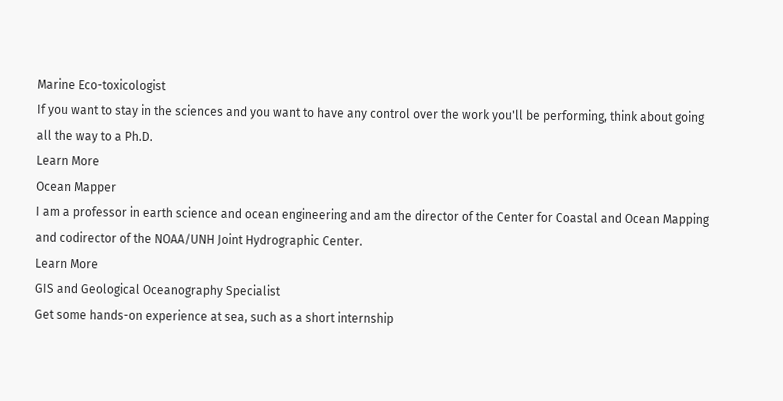Marine Eco-toxicologist
If you want to stay in the sciences and you want to have any control over the work you'll be performing, think about going all the way to a Ph.D.
Learn More
Ocean Mapper
I am a professor in earth science and ocean engineering and am the director of the Center for Coastal and Ocean Mapping and codirector of the NOAA/UNH Joint Hydrographic Center.
Learn More
GIS and Geological Oceanography Specialist
Get some hands-on experience at sea, such as a short internship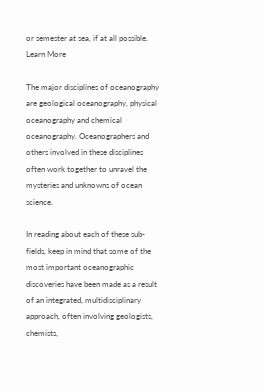or semester at sea, if at all possible.
Learn More

The major disciplines of oceanography are geological oceanography, physical oceanography and chemical oceanography. Oceanographers and others involved in these disciplines often work together to unravel the mysteries and unknowns of ocean science.

In reading about each of these sub-fields, keep in mind that some of the most important oceanographic discoveries have been made as a result of an integrated, multidisciplinary approach, often involving geologists, chemists,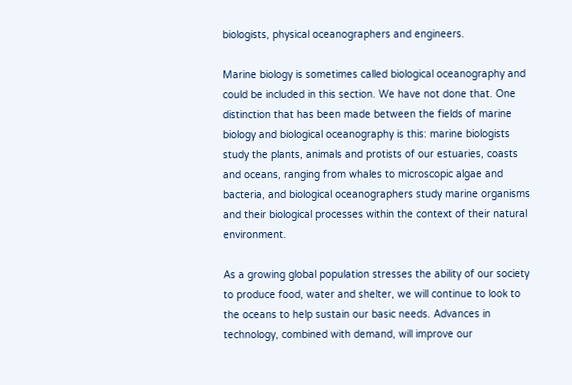biologists, physical oceanographers and engineers.

Marine biology is sometimes called biological oceanography and could be included in this section. We have not done that. One distinction that has been made between the fields of marine biology and biological oceanography is this: marine biologists study the plants, animals and protists of our estuaries, coasts and oceans, ranging from whales to microscopic algae and bacteria, and biological oceanographers study marine organisms and their biological processes within the context of their natural environment.

As a growing global population stresses the ability of our society to produce food, water and shelter, we will continue to look to the oceans to help sustain our basic needs. Advances in technology, combined with demand, will improve our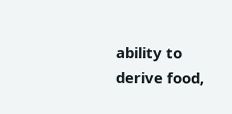ability to derive food,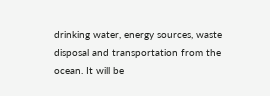drinking water, energy sources, waste disposal and transportation from the ocean. It will be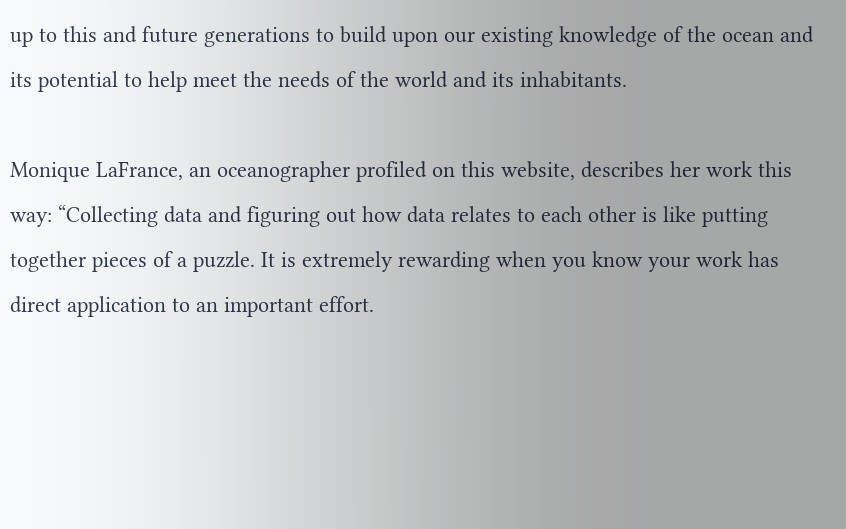up to this and future generations to build upon our existing knowledge of the ocean and its potential to help meet the needs of the world and its inhabitants.

Monique LaFrance, an oceanographer profiled on this website, describes her work this way: “Collecting data and figuring out how data relates to each other is like putting together pieces of a puzzle. It is extremely rewarding when you know your work has direct application to an important effort.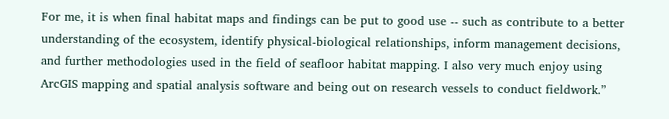For me, it is when final habitat maps and findings can be put to good use -- such as contribute to a better understanding of the ecosystem, identify physical-biological relationships, inform management decisions, and further methodologies used in the field of seafloor habitat mapping. I also very much enjoy using ArcGIS mapping and spatial analysis software and being out on research vessels to conduct fieldwork.”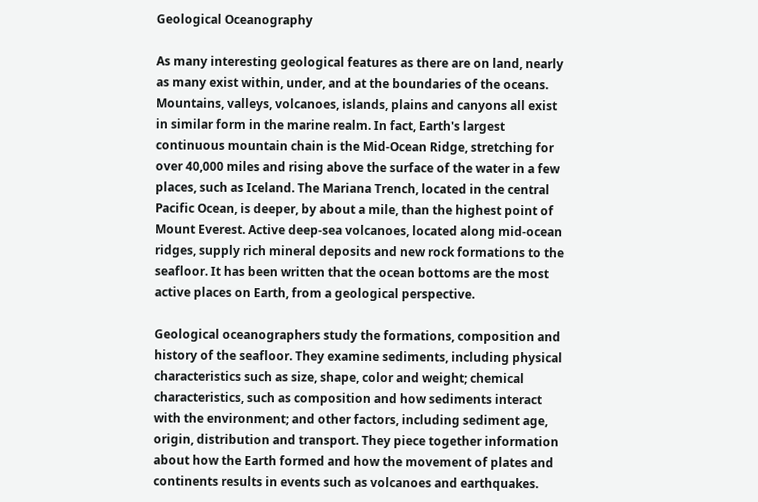Geological Oceanography

As many interesting geological features as there are on land, nearly as many exist within, under, and at the boundaries of the oceans. Mountains, valleys, volcanoes, islands, plains and canyons all exist in similar form in the marine realm. In fact, Earth's largest continuous mountain chain is the Mid-Ocean Ridge, stretching for over 40,000 miles and rising above the surface of the water in a few places, such as Iceland. The Mariana Trench, located in the central Pacific Ocean, is deeper, by about a mile, than the highest point of Mount Everest. Active deep-sea volcanoes, located along mid-ocean ridges, supply rich mineral deposits and new rock formations to the seafloor. It has been written that the ocean bottoms are the most active places on Earth, from a geological perspective.

Geological oceanographers study the formations, composition and history of the seafloor. They examine sediments, including physical characteristics such as size, shape, color and weight; chemical characteristics, such as composition and how sediments interact with the environment; and other factors, including sediment age, origin, distribution and transport. They piece together information about how the Earth formed and how the movement of plates and continents results in events such as volcanoes and earthquakes.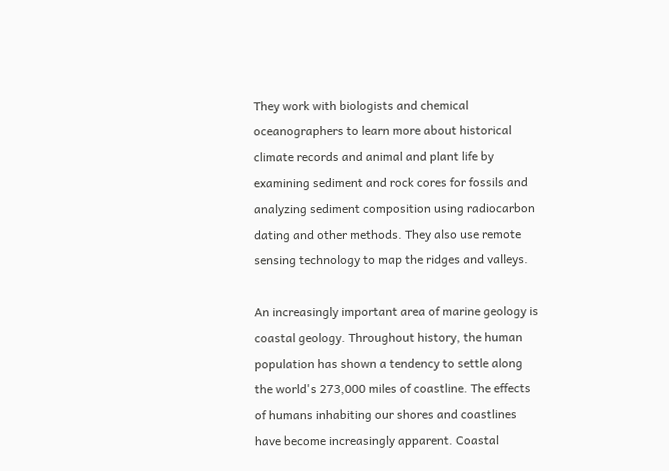They work with biologists and chemical oceanographers to learn more about historical climate records and animal and plant life by examining sediment and rock cores for fossils and analyzing sediment composition using radiocarbon dating and other methods. They also use remote sensing technology to map the ridges and valleys.

An increasingly important area of marine geology is coastal geology. Throughout history, the human population has shown a tendency to settle along the world's 273,000 miles of coastline. The effects of humans inhabiting our shores and coastlines have become increasingly apparent. Coastal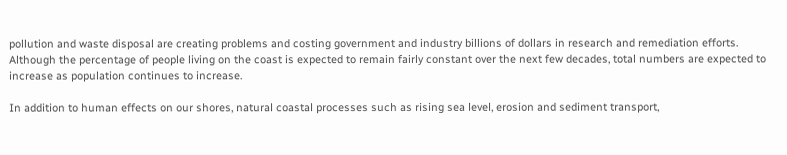pollution and waste disposal are creating problems and costing government and industry billions of dollars in research and remediation efforts. Although the percentage of people living on the coast is expected to remain fairly constant over the next few decades, total numbers are expected to increase as population continues to increase.

In addition to human effects on our shores, natural coastal processes such as rising sea level, erosion and sediment transport,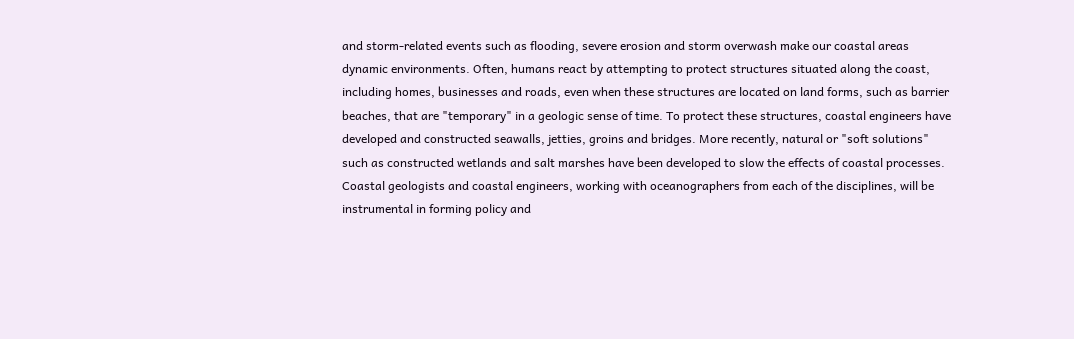and storm-related events such as flooding, severe erosion and storm overwash make our coastal areas dynamic environments. Often, humans react by attempting to protect structures situated along the coast, including homes, businesses and roads, even when these structures are located on land forms, such as barrier beaches, that are "temporary" in a geologic sense of time. To protect these structures, coastal engineers have developed and constructed seawalls, jetties, groins and bridges. More recently, natural or "soft solutions" such as constructed wetlands and salt marshes have been developed to slow the effects of coastal processes. Coastal geologists and coastal engineers, working with oceanographers from each of the disciplines, will be instrumental in forming policy and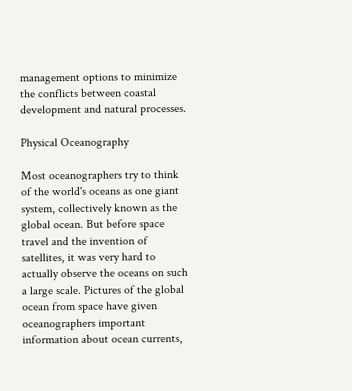management options to minimize the conflicts between coastal development and natural processes.

Physical Oceanography

Most oceanographers try to think of the world's oceans as one giant system, collectively known as the global ocean. But before space travel and the invention of satellites, it was very hard to actually observe the oceans on such a large scale. Pictures of the global ocean from space have given oceanographers important information about ocean currents,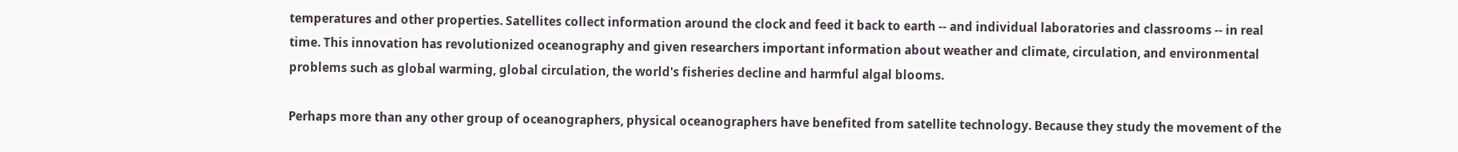temperatures and other properties. Satellites collect information around the clock and feed it back to earth -- and individual laboratories and classrooms -- in real time. This innovation has revolutionized oceanography and given researchers important information about weather and climate, circulation, and environmental problems such as global warming, global circulation, the world's fisheries decline and harmful algal blooms.

Perhaps more than any other group of oceanographers, physical oceanographers have benefited from satellite technology. Because they study the movement of the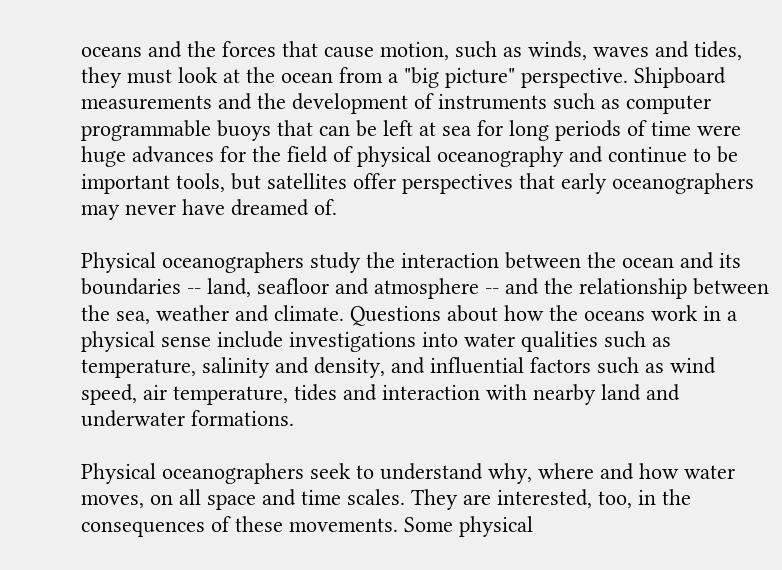oceans and the forces that cause motion, such as winds, waves and tides, they must look at the ocean from a "big picture" perspective. Shipboard measurements and the development of instruments such as computer programmable buoys that can be left at sea for long periods of time were huge advances for the field of physical oceanography and continue to be important tools, but satellites offer perspectives that early oceanographers may never have dreamed of.

Physical oceanographers study the interaction between the ocean and its boundaries -- land, seafloor and atmosphere -- and the relationship between the sea, weather and climate. Questions about how the oceans work in a physical sense include investigations into water qualities such as temperature, salinity and density, and influential factors such as wind speed, air temperature, tides and interaction with nearby land and underwater formations.

Physical oceanographers seek to understand why, where and how water moves, on all space and time scales. They are interested, too, in the consequences of these movements. Some physical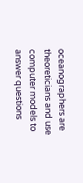oceanographers are theoreticians and use computer models to answer questions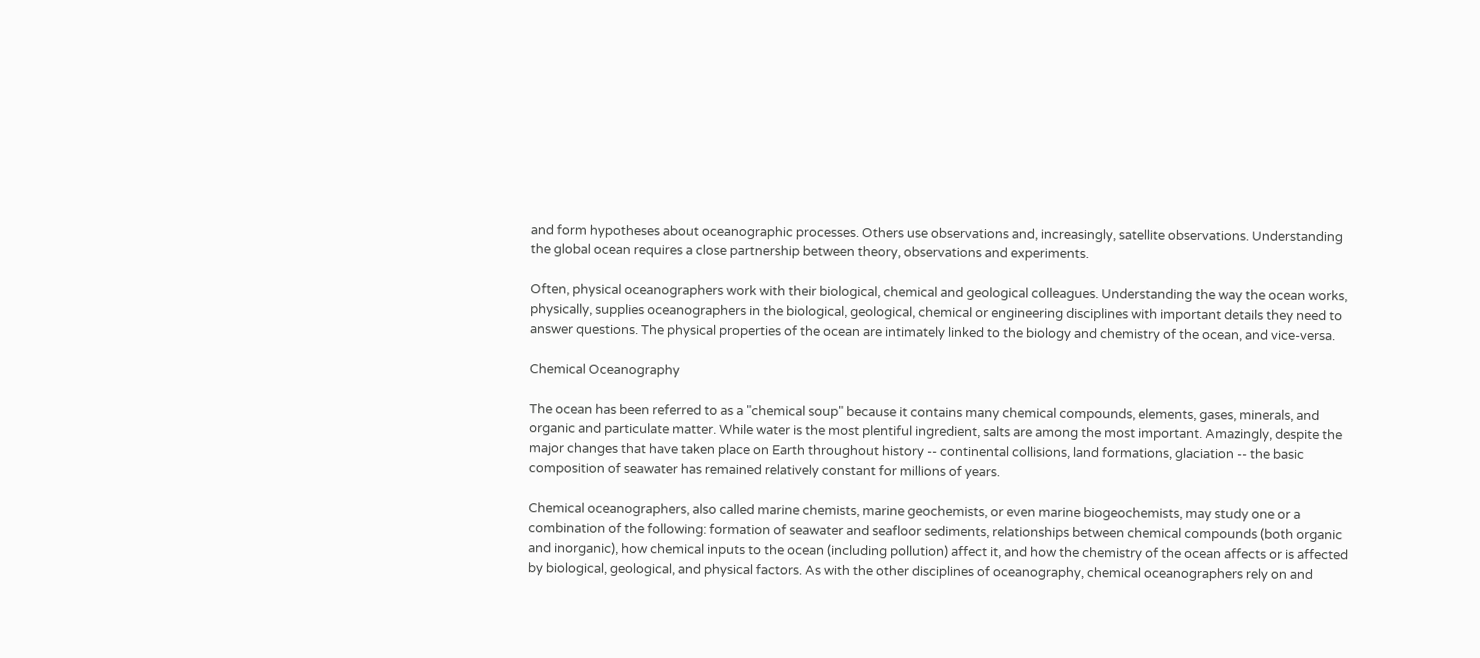and form hypotheses about oceanographic processes. Others use observations and, increasingly, satellite observations. Understanding the global ocean requires a close partnership between theory, observations and experiments.

Often, physical oceanographers work with their biological, chemical and geological colleagues. Understanding the way the ocean works, physically, supplies oceanographers in the biological, geological, chemical or engineering disciplines with important details they need to answer questions. The physical properties of the ocean are intimately linked to the biology and chemistry of the ocean, and vice-versa.

Chemical Oceanography

The ocean has been referred to as a "chemical soup" because it contains many chemical compounds, elements, gases, minerals, and organic and particulate matter. While water is the most plentiful ingredient, salts are among the most important. Amazingly, despite the major changes that have taken place on Earth throughout history -- continental collisions, land formations, glaciation -- the basic composition of seawater has remained relatively constant for millions of years.

Chemical oceanographers, also called marine chemists, marine geochemists, or even marine biogeochemists, may study one or a combination of the following: formation of seawater and seafloor sediments, relationships between chemical compounds (both organic and inorganic), how chemical inputs to the ocean (including pollution) affect it, and how the chemistry of the ocean affects or is affected by biological, geological, and physical factors. As with the other disciplines of oceanography, chemical oceanographers rely on and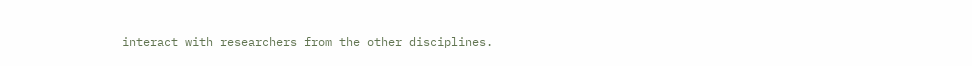interact with researchers from the other disciplines.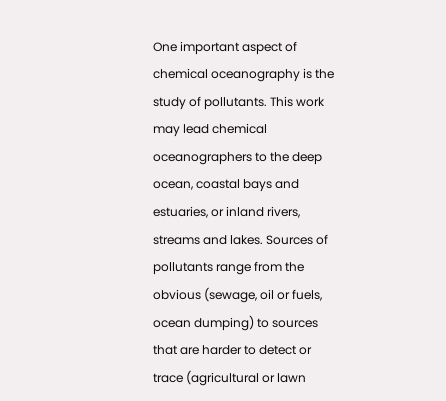One important aspect of chemical oceanography is the study of pollutants. This work may lead chemical oceanographers to the deep ocean, coastal bays and estuaries, or inland rivers, streams and lakes. Sources of pollutants range from the obvious (sewage, oil or fuels, ocean dumping) to sources that are harder to detect or trace (agricultural or lawn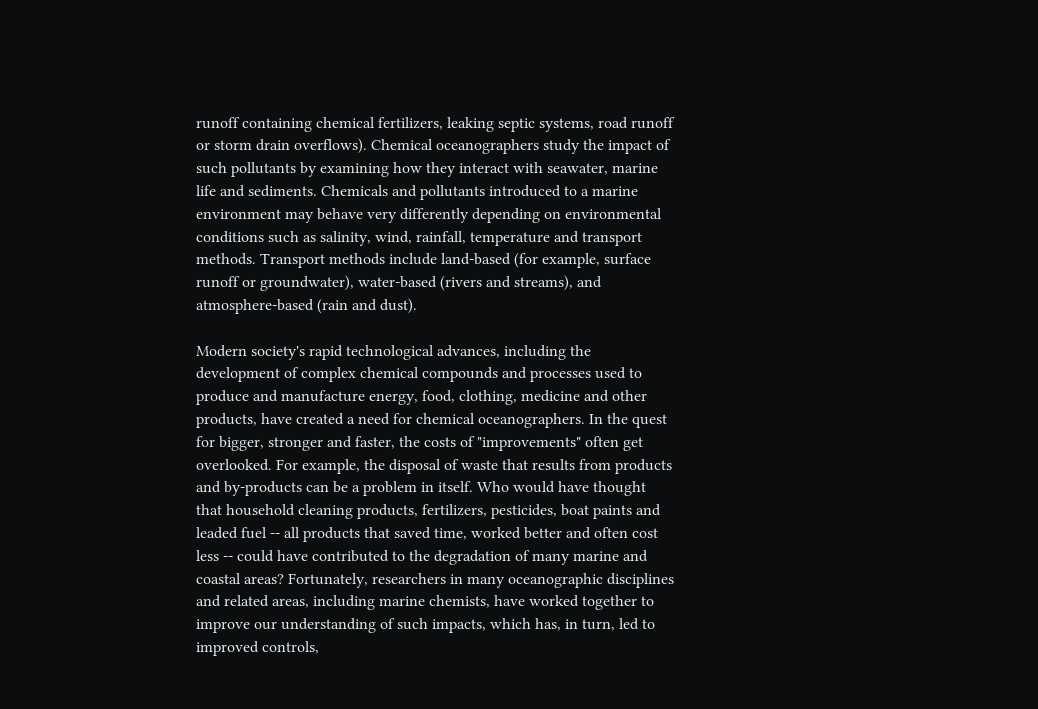runoff containing chemical fertilizers, leaking septic systems, road runoff or storm drain overflows). Chemical oceanographers study the impact of such pollutants by examining how they interact with seawater, marine life and sediments. Chemicals and pollutants introduced to a marine environment may behave very differently depending on environmental conditions such as salinity, wind, rainfall, temperature and transport methods. Transport methods include land-based (for example, surface runoff or groundwater), water-based (rivers and streams), and atmosphere-based (rain and dust).

Modern society's rapid technological advances, including the development of complex chemical compounds and processes used to produce and manufacture energy, food, clothing, medicine and other products, have created a need for chemical oceanographers. In the quest for bigger, stronger and faster, the costs of "improvements" often get overlooked. For example, the disposal of waste that results from products and by-products can be a problem in itself. Who would have thought that household cleaning products, fertilizers, pesticides, boat paints and leaded fuel -- all products that saved time, worked better and often cost less -- could have contributed to the degradation of many marine and coastal areas? Fortunately, researchers in many oceanographic disciplines and related areas, including marine chemists, have worked together to improve our understanding of such impacts, which has, in turn, led to improved controls,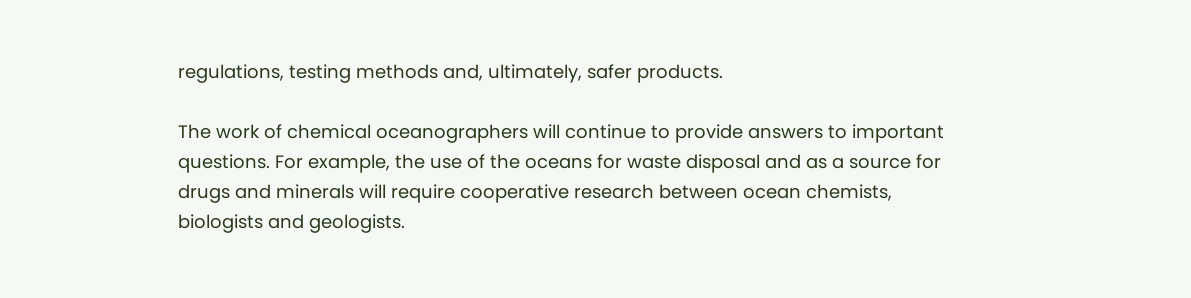regulations, testing methods and, ultimately, safer products.

The work of chemical oceanographers will continue to provide answers to important questions. For example, the use of the oceans for waste disposal and as a source for drugs and minerals will require cooperative research between ocean chemists, biologists and geologists.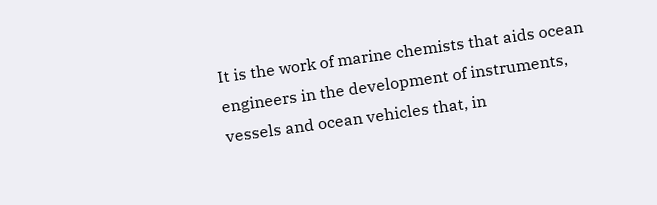It is the work of marine chemists that aids ocean engineers in the development of instruments, vessels and ocean vehicles that, in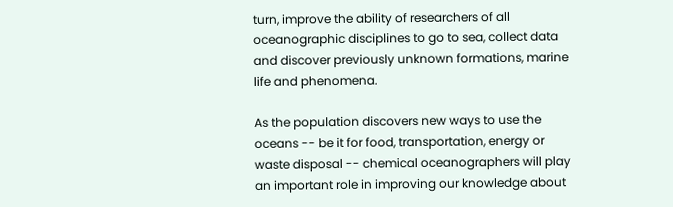turn, improve the ability of researchers of all oceanographic disciplines to go to sea, collect data and discover previously unknown formations, marine life and phenomena.

As the population discovers new ways to use the oceans -- be it for food, transportation, energy or waste disposal -- chemical oceanographers will play an important role in improving our knowledge about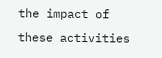the impact of these activities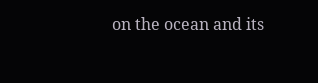on the ocean and its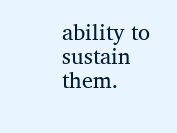ability to sustain them.